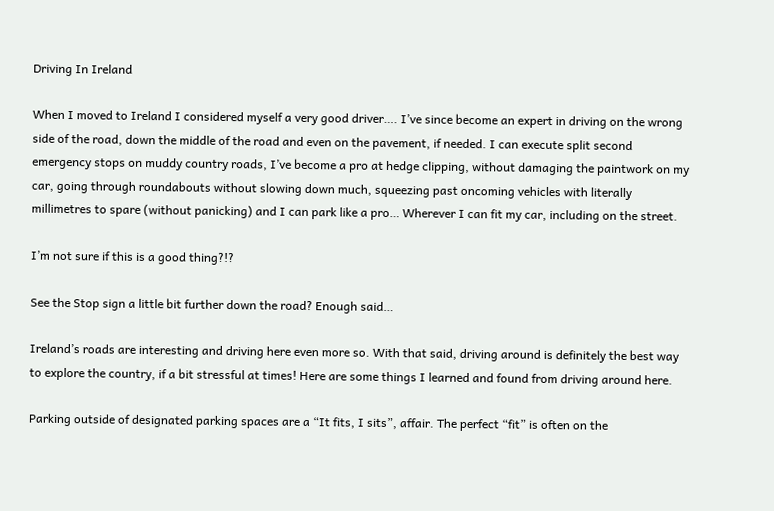Driving In Ireland

When I moved to Ireland I considered myself a very good driver…. I’ve since become an expert in driving on the wrong side of the road, down the middle of the road and even on the pavement, if needed. I can execute split second emergency stops on muddy country roads, I’ve become a pro at hedge clipping, without damaging the paintwork on my car, going through roundabouts without slowing down much, squeezing past oncoming vehicles with literally millimetres to spare (without panicking) and I can park like a pro… Wherever I can fit my car, including on the street.

I’m not sure if this is a good thing?!?

See the Stop sign a little bit further down the road? Enough said…

Ireland’s roads are interesting and driving here even more so. With that said, driving around is definitely the best way to explore the country, if a bit stressful at times! Here are some things I learned and found from driving around here.

Parking outside of designated parking spaces are a “It fits, I sits”, affair. The perfect “fit” is often on the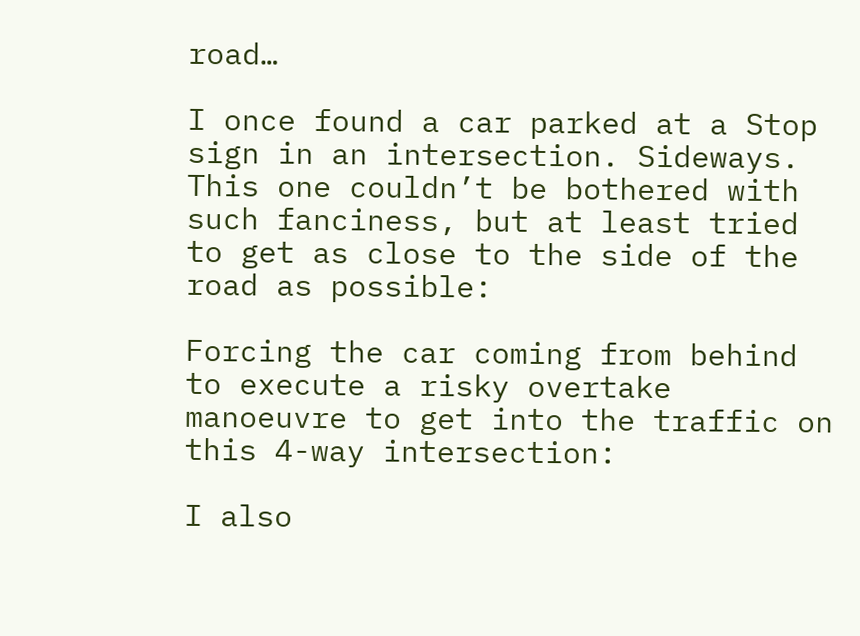road…

I once found a car parked at a Stop sign in an intersection. Sideways. This one couldn’t be bothered with such fanciness, but at least tried to get as close to the side of the road as possible:

Forcing the car coming from behind to execute a risky overtake manoeuvre to get into the traffic on this 4-way intersection:

I also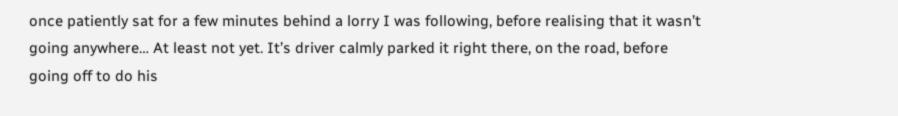once patiently sat for a few minutes behind a lorry I was following, before realising that it wasn’t going anywhere… At least not yet. It’s driver calmly parked it right there, on the road, before going off to do his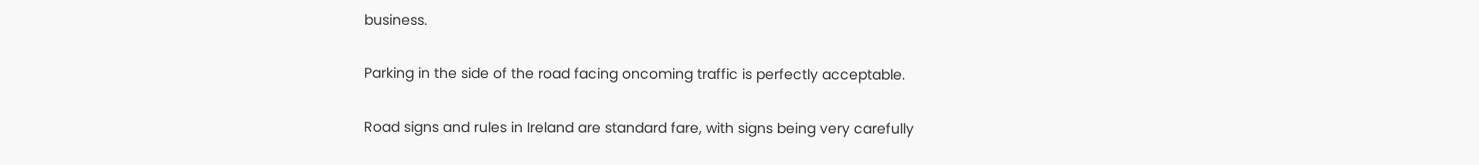business.

Parking in the side of the road facing oncoming traffic is perfectly acceptable.

Road signs and rules in Ireland are standard fare, with signs being very carefully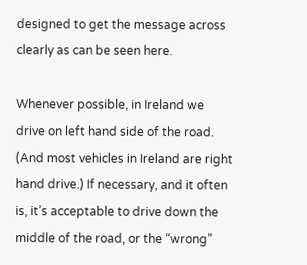designed to get the message across clearly as can be seen here.

Whenever possible, in Ireland we drive on left hand side of the road. (And most vehicles in Ireland are right hand drive.) If necessary, and it often is, it’s acceptable to drive down the middle of the road, or the “wrong”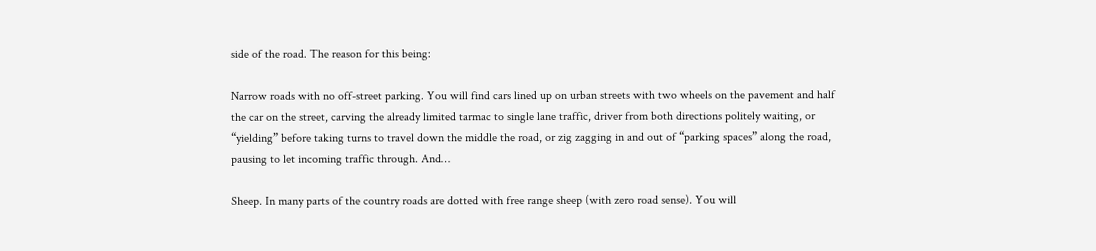side of the road. The reason for this being:

Narrow roads with no off-street parking. You will find cars lined up on urban streets with two wheels on the pavement and half the car on the street, carving the already limited tarmac to single lane traffic, driver from both directions politely waiting, or “yielding” before taking turns to travel down the middle the road, or zig zagging in and out of “parking spaces” along the road, pausing to let incoming traffic through. And…

Sheep. In many parts of the country roads are dotted with free range sheep (with zero road sense). You will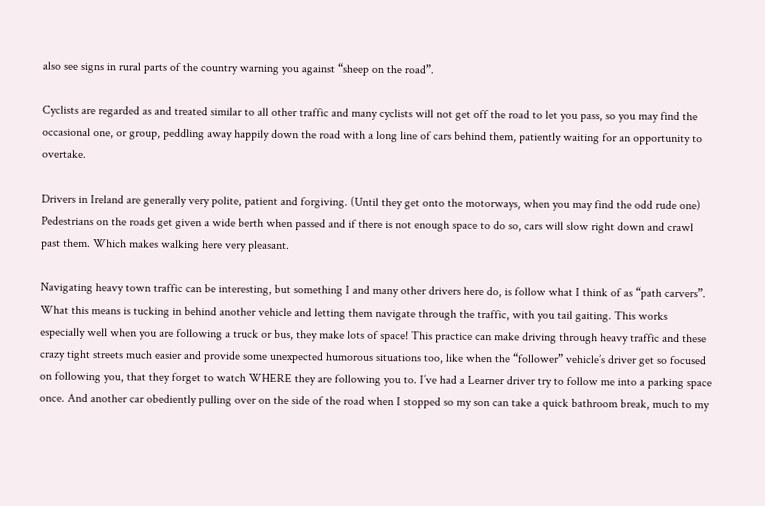also see signs in rural parts of the country warning you against “sheep on the road”.

Cyclists are regarded as and treated similar to all other traffic and many cyclists will not get off the road to let you pass, so you may find the occasional one, or group, peddling away happily down the road with a long line of cars behind them, patiently waiting for an opportunity to overtake.

Drivers in Ireland are generally very polite, patient and forgiving. (Until they get onto the motorways, when you may find the odd rude one) Pedestrians on the roads get given a wide berth when passed and if there is not enough space to do so, cars will slow right down and crawl past them. Which makes walking here very pleasant.

Navigating heavy town traffic can be interesting, but something I and many other drivers here do, is follow what I think of as “path carvers”. What this means is tucking in behind another vehicle and letting them navigate through the traffic, with you tail gaiting. This works especially well when you are following a truck or bus, they make lots of space! This practice can make driving through heavy traffic and these crazy tight streets much easier and provide some unexpected humorous situations too, like when the “follower” vehicle’s driver get so focused on following you, that they forget to watch WHERE they are following you to. I’ve had a Learner driver try to follow me into a parking space once. And another car obediently pulling over on the side of the road when I stopped so my son can take a quick bathroom break, much to my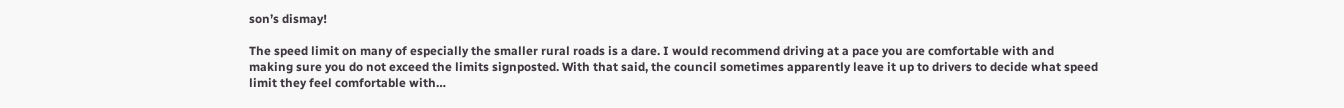son’s dismay!

The speed limit on many of especially the smaller rural roads is a dare. I would recommend driving at a pace you are comfortable with and making sure you do not exceed the limits signposted. With that said, the council sometimes apparently leave it up to drivers to decide what speed limit they feel comfortable with…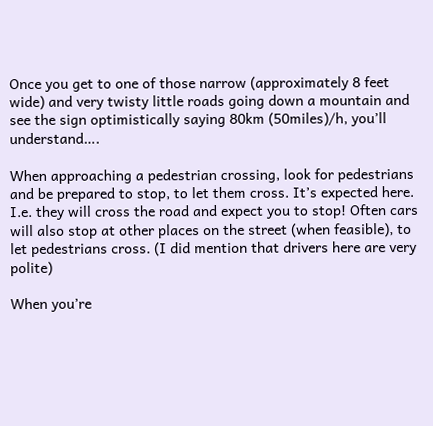Once you get to one of those narrow (approximately 8 feet wide) and very twisty little roads going down a mountain and see the sign optimistically saying 80km (50miles)/h, you’ll understand….

When approaching a pedestrian crossing, look for pedestrians and be prepared to stop, to let them cross. It’s expected here. I.e. they will cross the road and expect you to stop! Often cars will also stop at other places on the street (when feasible), to let pedestrians cross. (I did mention that drivers here are very polite)

When you’re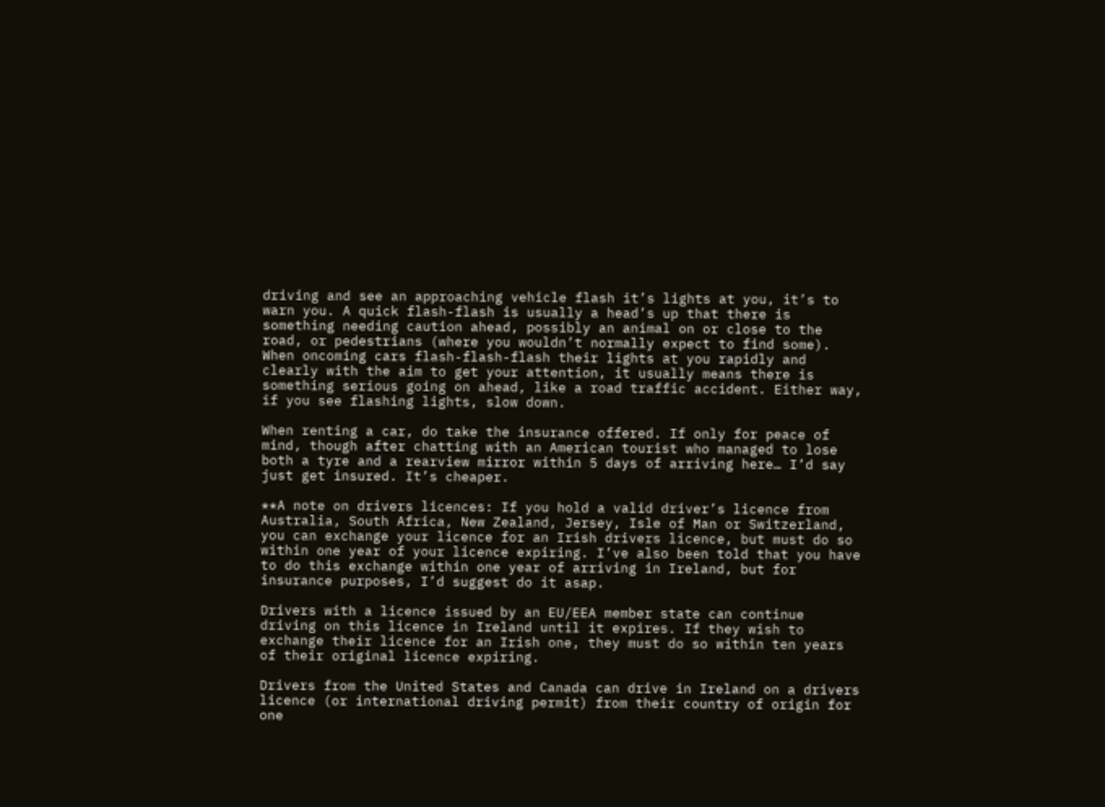driving and see an approaching vehicle flash it’s lights at you, it’s to warn you. A quick flash-flash is usually a head’s up that there is something needing caution ahead, possibly an animal on or close to the road, or pedestrians (where you wouldn’t normally expect to find some). When oncoming cars flash-flash-flash their lights at you rapidly and clearly with the aim to get your attention, it usually means there is something serious going on ahead, like a road traffic accident. Either way, if you see flashing lights, slow down.

When renting a car, do take the insurance offered. If only for peace of mind, though after chatting with an American tourist who managed to lose both a tyre and a rearview mirror within 5 days of arriving here… I’d say just get insured. It’s cheaper.

**A note on drivers licences: If you hold a valid driver’s licence from Australia, South Africa, New Zealand, Jersey, Isle of Man or Switzerland, you can exchange your licence for an Irish drivers licence, but must do so within one year of your licence expiring. I’ve also been told that you have to do this exchange within one year of arriving in Ireland, but for insurance purposes, I’d suggest do it asap.

Drivers with a licence issued by an EU/EEA member state can continue driving on this licence in Ireland until it expires. If they wish to exchange their licence for an Irish one, they must do so within ten years of their original licence expiring.

Drivers from the United States and Canada can drive in Ireland on a drivers licence (or international driving permit) from their country of origin for one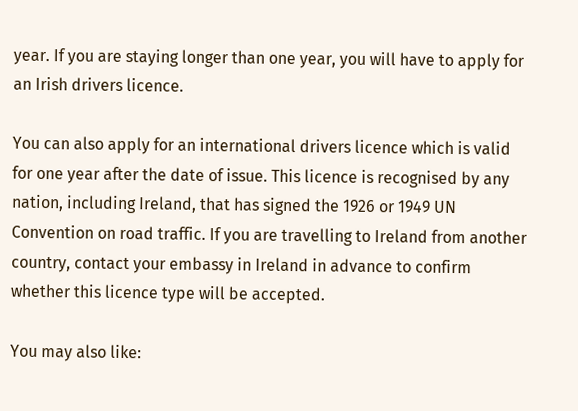year. If you are staying longer than one year, you will have to apply for an Irish drivers licence.

You can also apply for an international drivers licence which is valid for one year after the date of issue. This licence is recognised by any nation, including Ireland, that has signed the 1926 or 1949 UN Convention on road traffic. If you are travelling to Ireland from another country, contact your embassy in Ireland in advance to confirm whether this licence type will be accepted.

You may also like: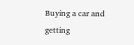Buying a car and getting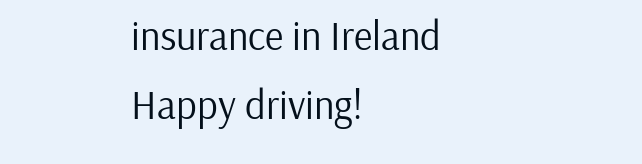insurance in Ireland
Happy driving!